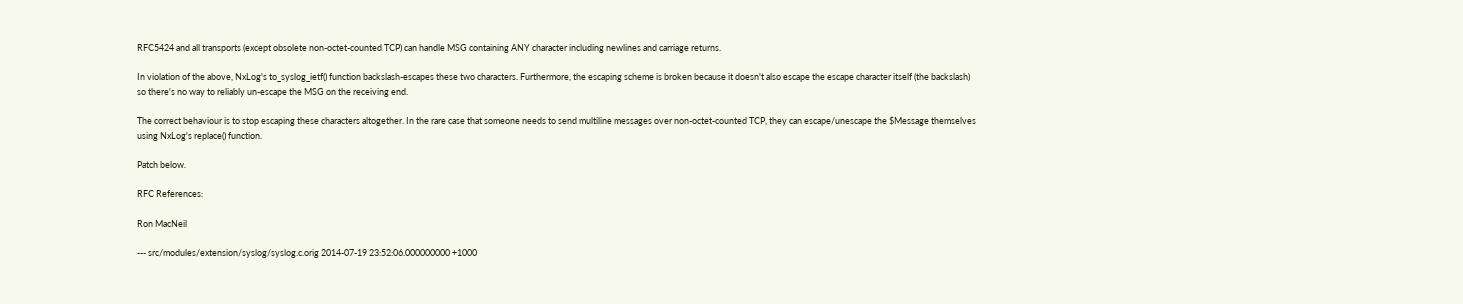RFC5424 and all transports (except obsolete non-octet-counted TCP) can handle MSG containing ANY character including newlines and carriage returns.

In violation of the above, NxLog's to_syslog_ietf() function backslash-escapes these two characters. Furthermore, the escaping scheme is broken because it doesn't also escape the escape character itself (the backslash) so there's no way to reliably un-escape the MSG on the receiving end.

The correct behaviour is to stop escaping these characters altogether. In the rare case that someone needs to send multiline messages over non-octet-counted TCP, they can escape/unescape the $Message themselves using NxLog's replace() function.

Patch below.

RFC References:

Ron MacNeil

--- src/modules/extension/syslog/syslog.c.orig 2014-07-19 23:52:06.000000000 +1000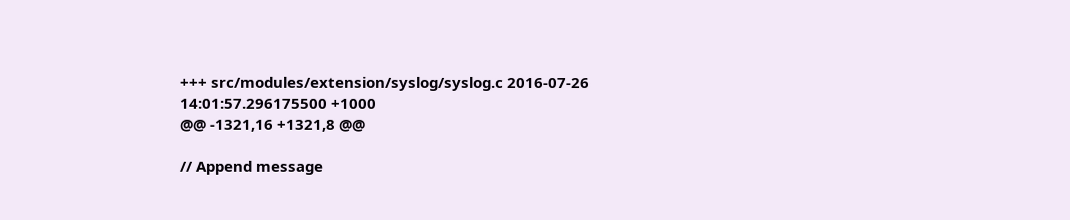+++ src/modules/extension/syslog/syslog.c 2016-07-26 14:01:57.296175500 +1000
@@ -1321,16 +1321,8 @@

// Append message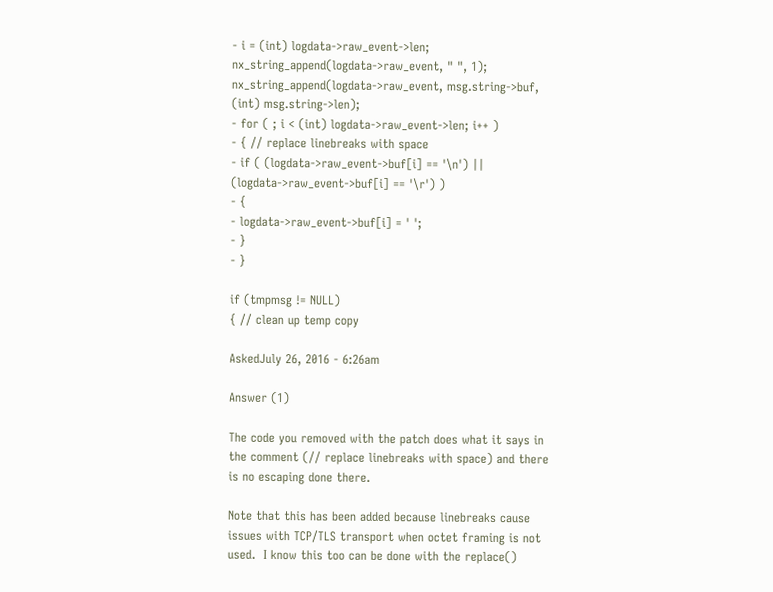- i = (int) logdata->raw_event->len;
nx_string_append(logdata->raw_event, " ", 1);
nx_string_append(logdata->raw_event, msg.string->buf, (int) msg.string->len);
- for ( ; i < (int) logdata->raw_event->len; i++ )
- { // replace linebreaks with space
- if ( (logdata->raw_event->buf[i] == '\n') || (logdata->raw_event->buf[i] == '\r') )
- {
- logdata->raw_event->buf[i] = ' ';
- }
- }

if (tmpmsg != NULL)
{ // clean up temp copy

AskedJuly 26, 2016 - 6:26am

Answer (1)

The code you removed with the patch does what it says in the comment (// replace linebreaks with space) and there is no escaping done there.

Note that this has been added because linebreaks cause issues with TCP/TLS transport when octet framing is not used.  I know this too can be done with the replace()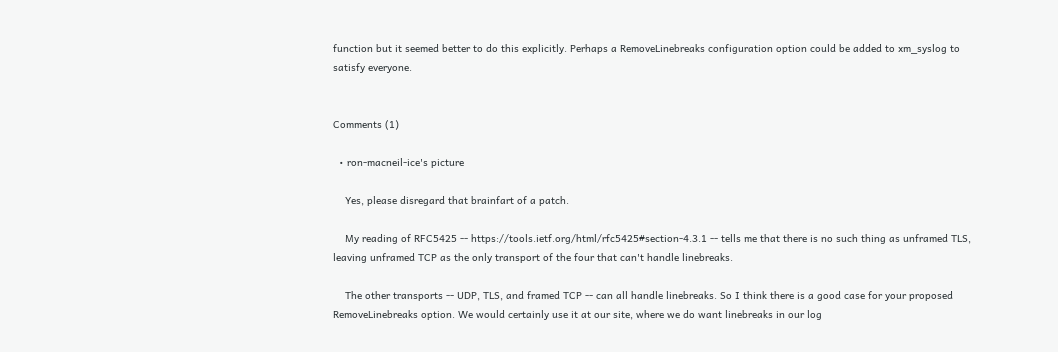function but it seemed better to do this explicitly. Perhaps a RemoveLinebreaks configuration option could be added to xm_syslog to satisfy everyone.


Comments (1)

  • ron-macneil-ice's picture

    Yes, please disregard that brainfart of a patch.

    My reading of RFC5425 -- https://tools.ietf.org/html/rfc5425#section-4.3.1 -- tells me that there is no such thing as unframed TLS, leaving unframed TCP as the only transport of the four that can't handle linebreaks.

    The other transports -- UDP, TLS, and framed TCP -- can all handle linebreaks. So I think there is a good case for your proposed RemoveLinebreaks option. We would certainly use it at our site, where we do want linebreaks in our log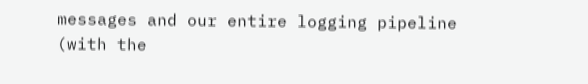messages and our entire logging pipeline (with the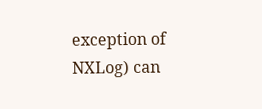exception of NXLog) can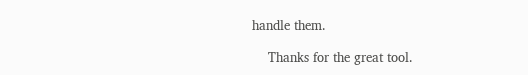handle them.

    Thanks for the great tool.